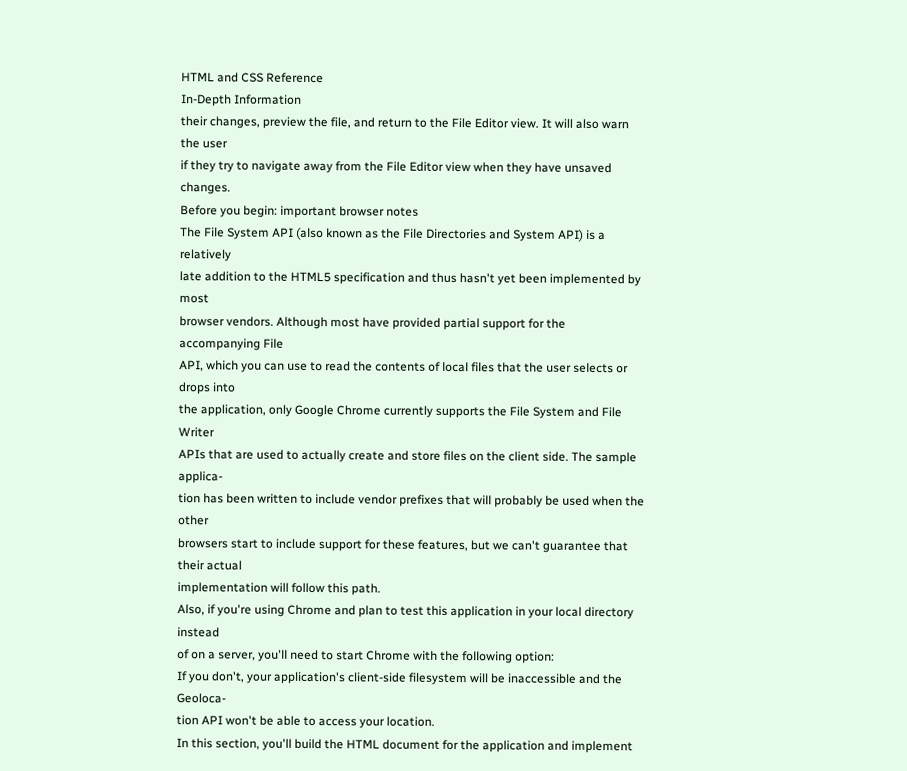HTML and CSS Reference
In-Depth Information
their changes, preview the file, and return to the File Editor view. It will also warn the user
if they try to navigate away from the File Editor view when they have unsaved changes.
Before you begin: important browser notes
The File System API (also known as the File Directories and System API) is a relatively
late addition to the HTML5 specification and thus hasn't yet been implemented by most
browser vendors. Although most have provided partial support for the accompanying File
API, which you can use to read the contents of local files that the user selects or drops into
the application, only Google Chrome currently supports the File System and File Writer
APIs that are used to actually create and store files on the client side. The sample applica-
tion has been written to include vendor prefixes that will probably be used when the other
browsers start to include support for these features, but we can't guarantee that their actual
implementation will follow this path.
Also, if you're using Chrome and plan to test this application in your local directory instead
of on a server, you'll need to start Chrome with the following option:
If you don't, your application's client-side filesystem will be inaccessible and the Geoloca-
tion API won't be able to access your location.
In this section, you'll build the HTML document for the application and implement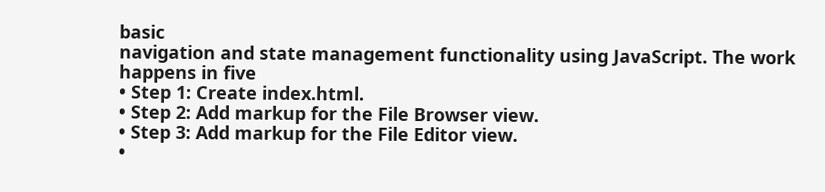basic
navigation and state management functionality using JavaScript. The work happens in five
• Step 1: Create index.html.
• Step 2: Add markup for the File Browser view.
• Step 3: Add markup for the File Editor view.
•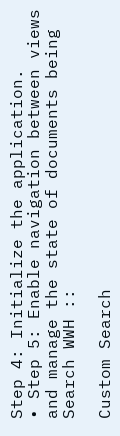Step 4: Initialize the application.
• Step 5: Enable navigation between views and manage the state of documents being
Search WWH ::

Custom Search